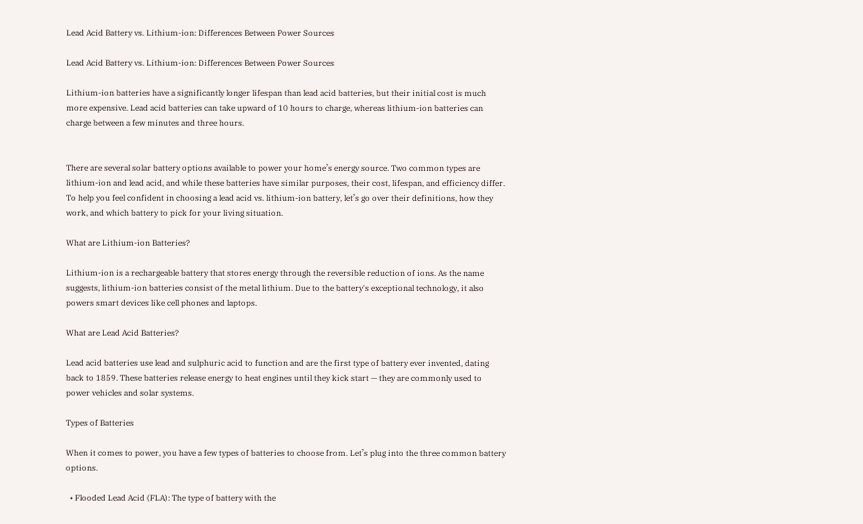Lead Acid Battery vs. Lithium-ion: Differences Between Power Sources

Lead Acid Battery vs. Lithium-ion: Differences Between Power Sources

Lithium-ion batteries have a significantly longer lifespan than lead acid batteries, but their initial cost is much more expensive. Lead acid batteries can take upward of 10 hours to charge, whereas lithium-ion batteries can charge between a few minutes and three hours.


There are several solar battery options available to power your home’s energy source. Two common types are lithium-ion and lead acid, and while these batteries have similar purposes, their cost, lifespan, and efficiency differ. To help you feel confident in choosing a lead acid vs. lithium-ion battery, let’s go over their definitions, how they work, and which battery to pick for your living situation.

What are Lithium-ion Batteries?

Lithium-ion is a rechargeable battery that stores energy through the reversible reduction of ions. As the name suggests, lithium-ion batteries consist of the metal lithium. Due to the battery's exceptional technology, it also powers smart devices like cell phones and laptops.

What are Lead Acid Batteries?

Lead acid batteries use lead and sulphuric acid to function and are the first type of battery ever invented, dating back to 1859. These batteries release energy to heat engines until they kick start — they are commonly used to power vehicles and solar systems.

Types of Batteries

When it comes to power, you have a few types of batteries to choose from. Let’s plug into the three common battery options.

  • Flooded Lead Acid (FLA): The type of battery with the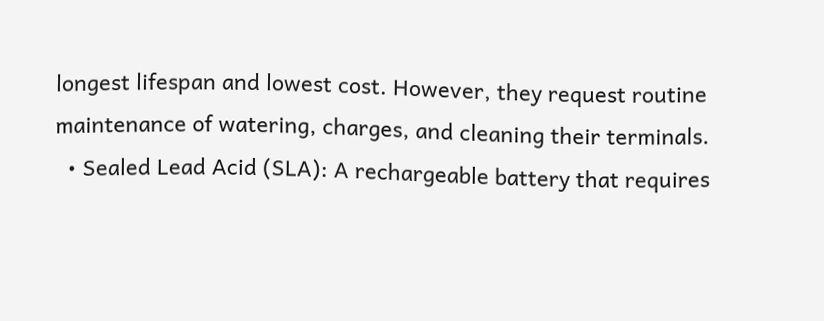longest lifespan and lowest cost. However, they request routine maintenance of watering, charges, and cleaning their terminals.
  • Sealed Lead Acid (SLA): A rechargeable battery that requires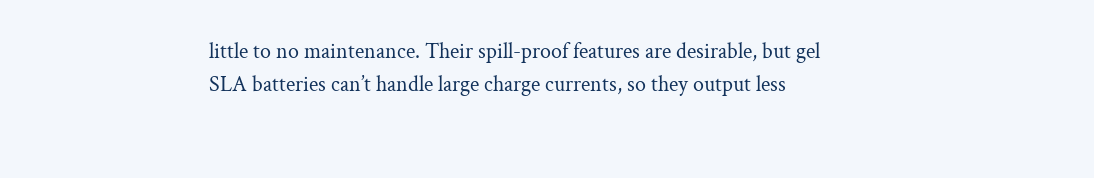little to no maintenance. Their spill-proof features are desirable, but gel SLA batteries can’t handle large charge currents, so they output less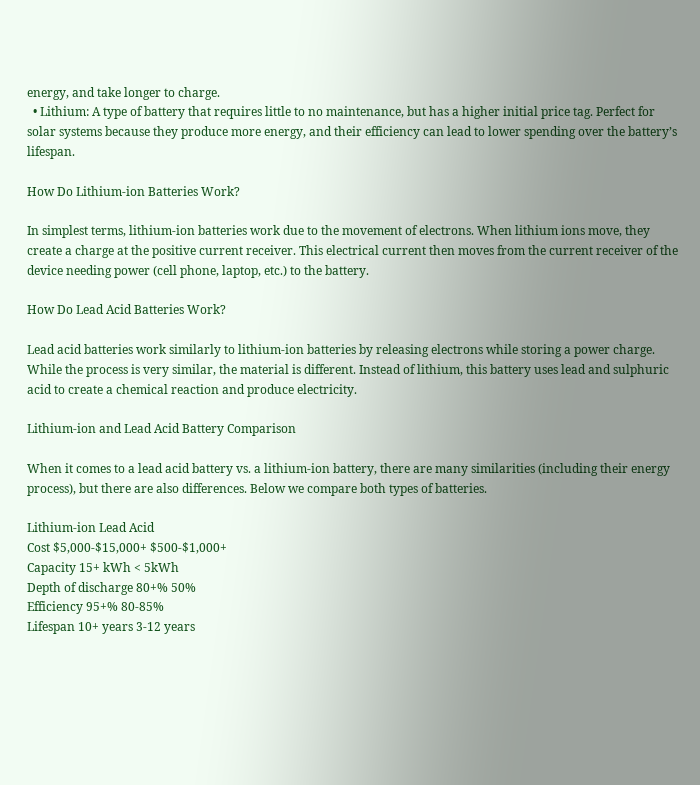energy, and take longer to charge.
  • Lithium: A type of battery that requires little to no maintenance, but has a higher initial price tag. Perfect for solar systems because they produce more energy, and their efficiency can lead to lower spending over the battery’s lifespan.

How Do Lithium-ion Batteries Work?

In simplest terms, lithium-ion batteries work due to the movement of electrons. When lithium ions move, they create a charge at the positive current receiver. This electrical current then moves from the current receiver of the device needing power (cell phone, laptop, etc.) to the battery.

How Do Lead Acid Batteries Work?

Lead acid batteries work similarly to lithium-ion batteries by releasing electrons while storing a power charge. While the process is very similar, the material is different. Instead of lithium, this battery uses lead and sulphuric acid to create a chemical reaction and produce electricity.

Lithium-ion and Lead Acid Battery Comparison

When it comes to a lead acid battery vs. a lithium-ion battery, there are many similarities (including their energy process), but there are also differences. Below we compare both types of batteries.

Lithium-ion Lead Acid
Cost $5,000-$15,000+ $500-$1,000+
Capacity 15+ kWh < 5kWh
Depth of discharge 80+% 50%
Efficiency 95+% 80-85%
Lifespan 10+ years 3-12 years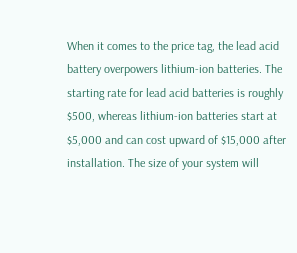When it comes to the price tag, the lead acid battery overpowers lithium-ion batteries. The starting rate for lead acid batteries is roughly $500, whereas lithium-ion batteries start at $5,000 and can cost upward of $15,000 after installation. The size of your system will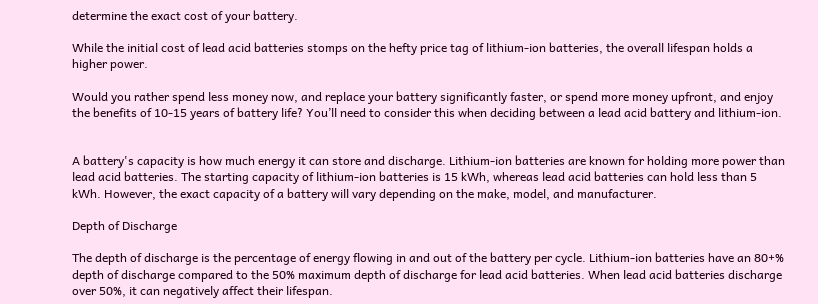determine the exact cost of your battery.

While the initial cost of lead acid batteries stomps on the hefty price tag of lithium-ion batteries, the overall lifespan holds a higher power.

Would you rather spend less money now, and replace your battery significantly faster, or spend more money upfront, and enjoy the benefits of 10-15 years of battery life? You’ll need to consider this when deciding between a lead acid battery and lithium-ion.


A battery's capacity is how much energy it can store and discharge. Lithium-ion batteries are known for holding more power than lead acid batteries. The starting capacity of lithium-ion batteries is 15 kWh, whereas lead acid batteries can hold less than 5 kWh. However, the exact capacity of a battery will vary depending on the make, model, and manufacturer.

Depth of Discharge

The depth of discharge is the percentage of energy flowing in and out of the battery per cycle. Lithium-ion batteries have an 80+% depth of discharge compared to the 50% maximum depth of discharge for lead acid batteries. When lead acid batteries discharge over 50%, it can negatively affect their lifespan.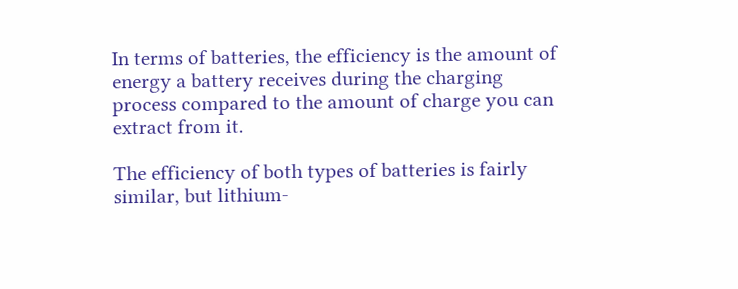In terms of batteries, the efficiency is the amount of energy a battery receives during the charging process compared to the amount of charge you can extract from it.

The efficiency of both types of batteries is fairly similar, but lithium-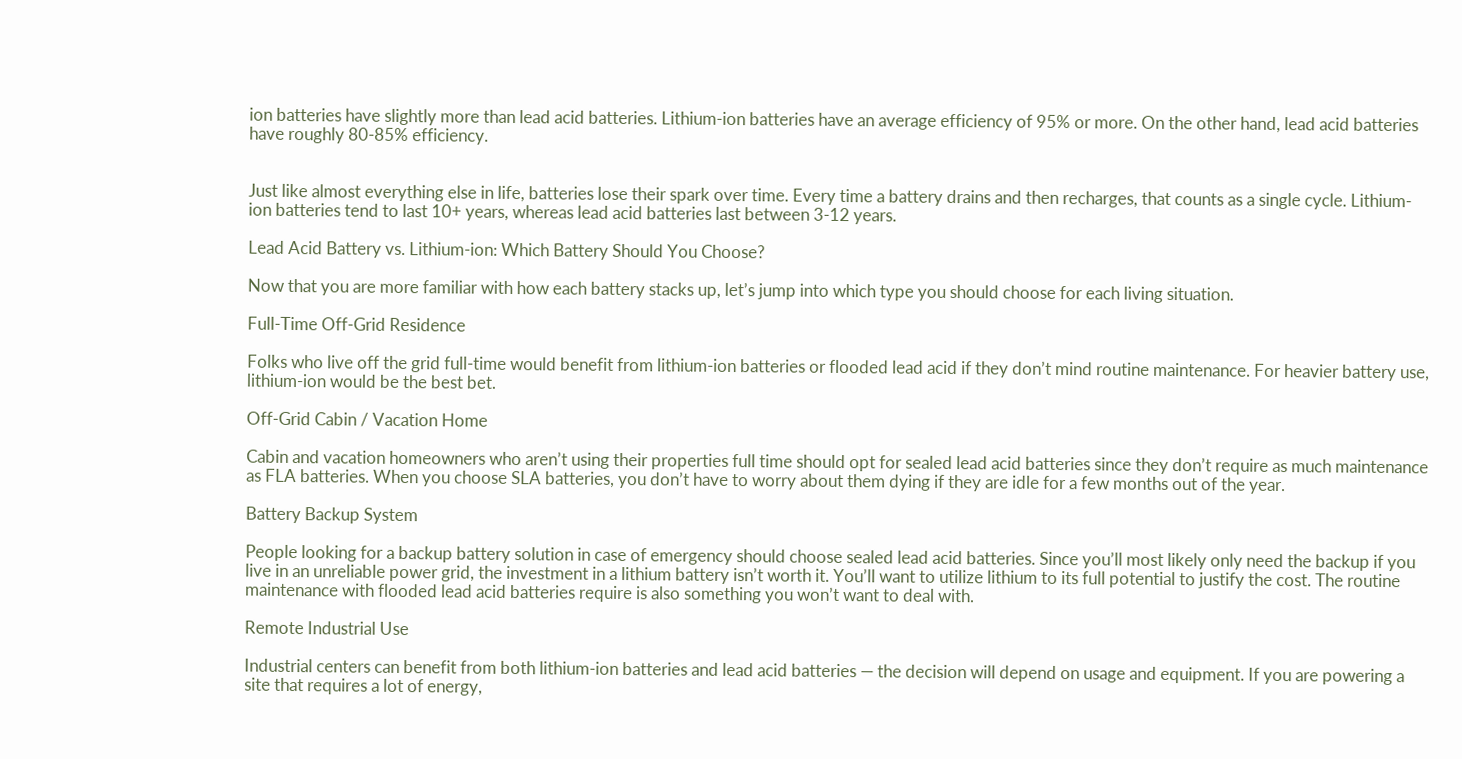ion batteries have slightly more than lead acid batteries. Lithium-ion batteries have an average efficiency of 95% or more. On the other hand, lead acid batteries have roughly 80-85% efficiency.


Just like almost everything else in life, batteries lose their spark over time. Every time a battery drains and then recharges, that counts as a single cycle. Lithium-ion batteries tend to last 10+ years, whereas lead acid batteries last between 3-12 years.

Lead Acid Battery vs. Lithium-ion: Which Battery Should You Choose?

Now that you are more familiar with how each battery stacks up, let’s jump into which type you should choose for each living situation.

Full-Time Off-Grid Residence

Folks who live off the grid full-time would benefit from lithium-ion batteries or flooded lead acid if they don’t mind routine maintenance. For heavier battery use, lithium-ion would be the best bet.

Off-Grid Cabin / Vacation Home

Cabin and vacation homeowners who aren’t using their properties full time should opt for sealed lead acid batteries since they don’t require as much maintenance as FLA batteries. When you choose SLA batteries, you don’t have to worry about them dying if they are idle for a few months out of the year.

Battery Backup System

People looking for a backup battery solution in case of emergency should choose sealed lead acid batteries. Since you’ll most likely only need the backup if you live in an unreliable power grid, the investment in a lithium battery isn’t worth it. You’ll want to utilize lithium to its full potential to justify the cost. The routine maintenance with flooded lead acid batteries require is also something you won’t want to deal with.

Remote Industrial Use

Industrial centers can benefit from both lithium-ion batteries and lead acid batteries — the decision will depend on usage and equipment. If you are powering a site that requires a lot of energy,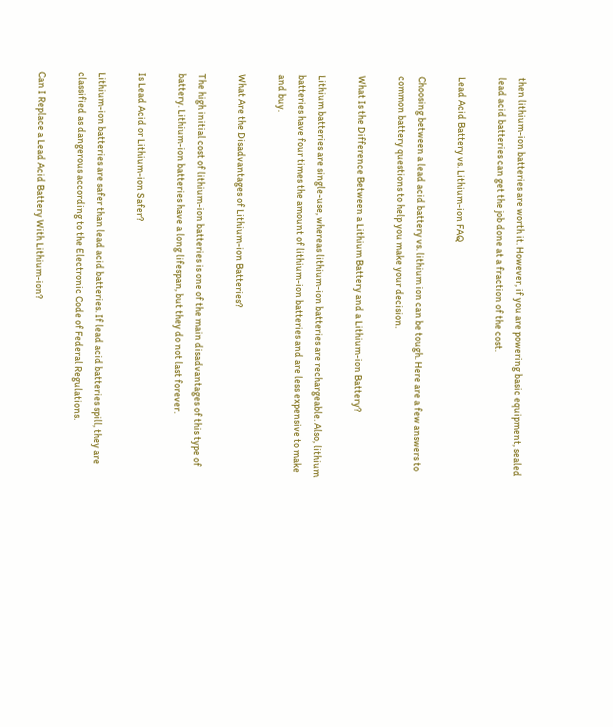then lithium-ion batteries are worth it. However, if you are powering basic equipment, sealed lead acid batteries can get the job done at a fraction of the cost.

Lead Acid Battery vs. Lithium-ion FAQ

Choosing between a lead acid battery vs. lithium ion can be tough. Here are a few answers to common battery questions to help you make your decision.

What Is the Difference Between a Lithium Battery and a Lithium-ion Battery?

Lithium batteries are single-use, whereas lithium-ion batteries are rechargeable. Also, lithium batteries have four times the amount of lithium-ion batteries and are less expensive to make and buy.

What Are the Disadvantages of Lithium-ion Batteries?

The high initial cost of lithium-ion batteries is one of the main disadvantages of this type of battery. Lithium-ion batteries have a long lifespan, but they do not last forever.

Is Lead Acid or Lithium-ion Safer?

Lithium-ion batteries are safer than lead acid batteries. If lead acid batteries spill, they are classified as dangerous according to the Electronic Code of Federal Regulations.

Can I Replace a Lead Acid Battery With Lithium-ion?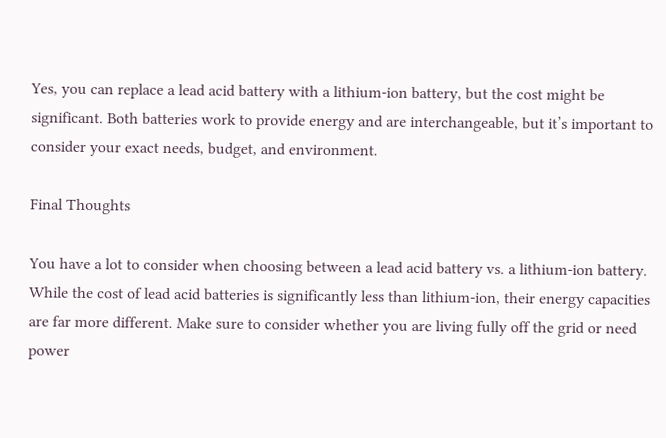Yes, you can replace a lead acid battery with a lithium-ion battery, but the cost might be significant. Both batteries work to provide energy and are interchangeable, but it’s important to consider your exact needs, budget, and environment.

Final Thoughts

You have a lot to consider when choosing between a lead acid battery vs. a lithium-ion battery. While the cost of lead acid batteries is significantly less than lithium-ion, their energy capacities are far more different. Make sure to consider whether you are living fully off the grid or need power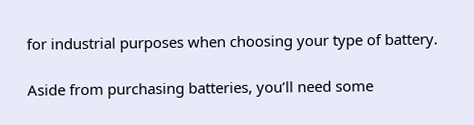for industrial purposes when choosing your type of battery.

Aside from purchasing batteries, you’ll need some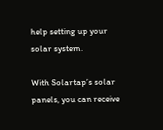help setting up your solar system.

With Solartap’s solar panels, you can receive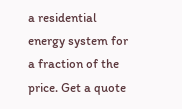a residential energy system for a fraction of the price. Get a quote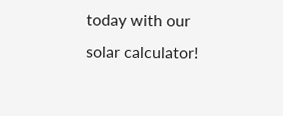today with our solar calculator!